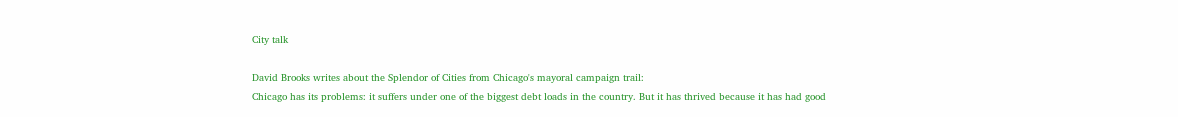City talk

David Brooks writes about the Splendor of Cities from Chicago's mayoral campaign trail:
Chicago has its problems: it suffers under one of the biggest debt loads in the country. But it has thrived because it has had good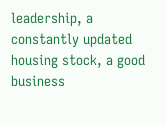leadership, a constantly updated housing stock, a good business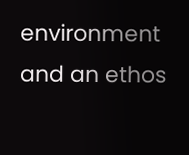environment and an ethos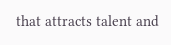that attracts talent and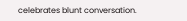celebrates blunt conversation.